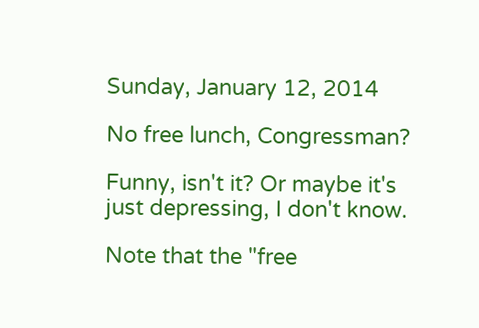Sunday, January 12, 2014

No free lunch, Congressman?

Funny, isn't it? Or maybe it's just depressing, I don't know.

Note that the "free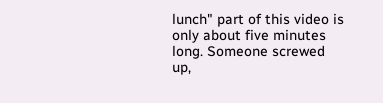lunch" part of this video is only about five minutes long. Someone screwed up,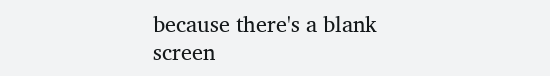because there's a blank screen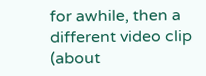for awhile, then a different video clip (about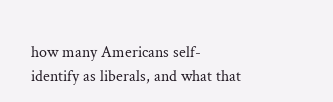how many Americans self-identify as liberals, and what that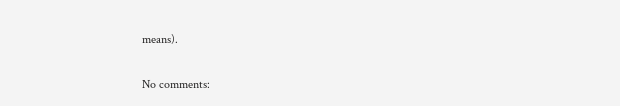means).

No comments: